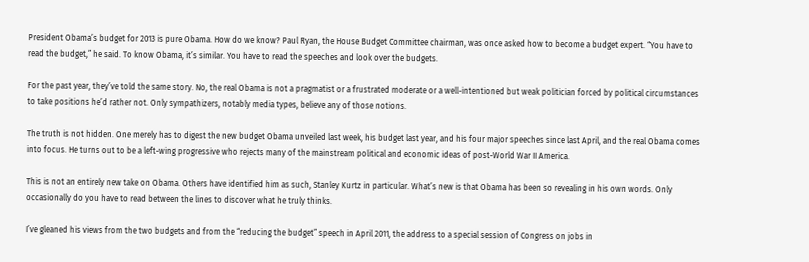President Obama’s budget for 2013 is pure Obama. How do we know? Paul Ryan, the House Budget Committee chairman, was once asked how to become a budget expert. “You have to read the budget,” he said. To know Obama, it’s similar. You have to read the speeches and look over the budgets.

For the past year, they’ve told the same story. No, the real Obama is not a pragmatist or a frustrated moderate or a well-intentioned but weak politician forced by political circumstances to take positions he’d rather not. Only sympathizers, notably media types, believe any of those notions.

The truth is not hidden. One merely has to digest the new budget Obama unveiled last week, his budget last year, and his four major speeches since last April, and the real Obama comes into focus. He turns out to be a left-wing progressive who rejects many of the mainstream political and economic ideas of post-World War II America.

This is not an entirely new take on Obama. Others have identified him as such, Stanley Kurtz in particular. What’s new is that Obama has been so revealing in his own words. Only occasionally do you have to read between the lines to discover what he truly thinks.

I’ve gleaned his views from the two budgets and from the “reducing the budget” speech in April 2011, the address to a special session of Congress on jobs in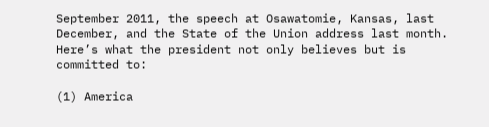September 2011, the speech at Osawatomie, Kansas, last December, and the State of the Union address last month. Here’s what the president not only believes but is committed to:

(1) America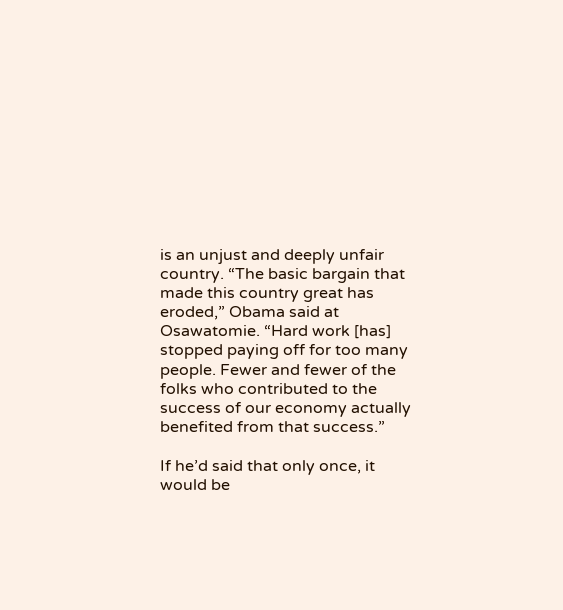is an unjust and deeply unfair country. “The basic bargain that made this country great has eroded,” Obama said at Osawatomie. “Hard work [has] stopped paying off for too many people. Fewer and fewer of the folks who contributed to the success of our economy actually benefited from that success.”

If he’d said that only once, it would be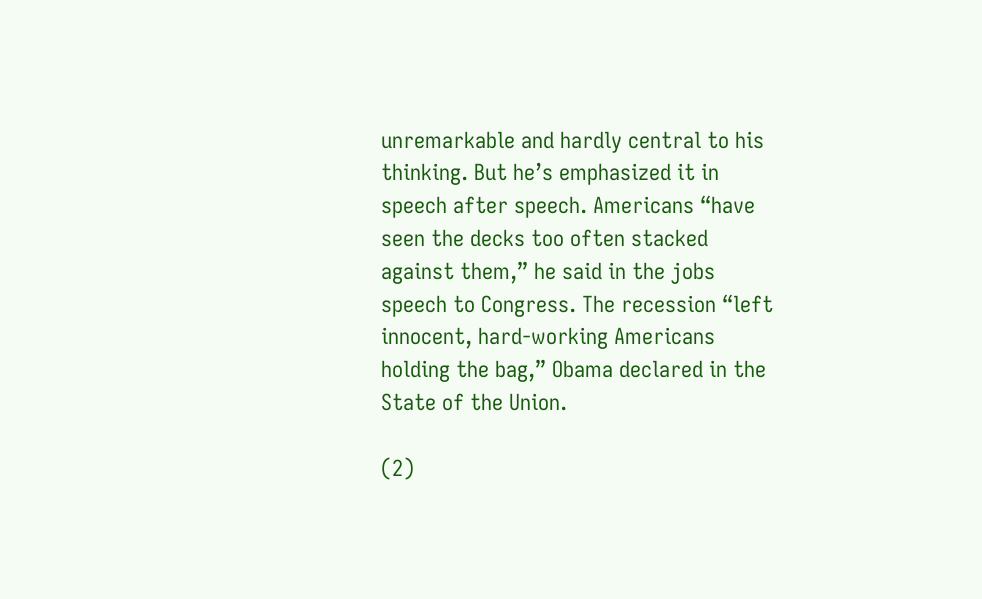unremarkable and hardly central to his thinking. But he’s emphasized it in speech after speech. Americans “have seen the decks too often stacked against them,” he said in the jobs speech to Congress. The recession “left innocent, hard-working Americans holding the bag,” Obama declared in the State of the Union.

(2)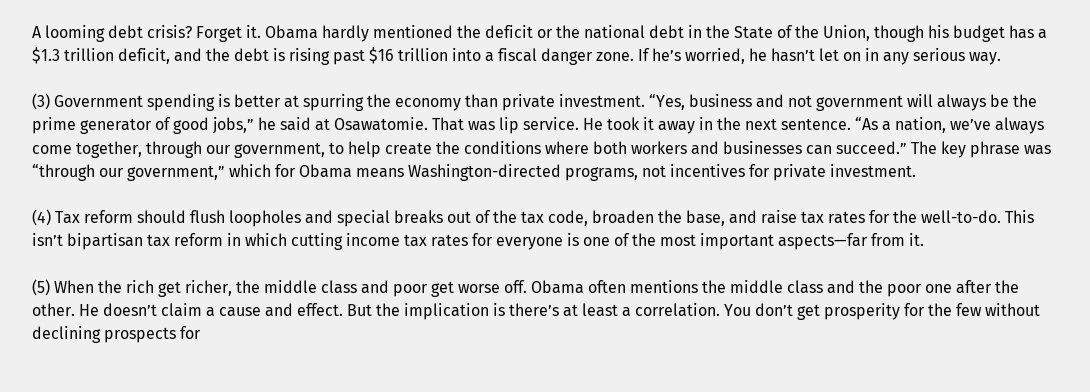A looming debt crisis? Forget it. Obama hardly mentioned the deficit or the national debt in the State of the Union, though his budget has a $1.3 trillion deficit, and the debt is rising past $16 trillion into a fiscal danger zone. If he’s worried, he hasn’t let on in any serious way.

(3) Government spending is better at spurring the economy than private investment. “Yes, business and not government will always be the prime generator of good jobs,” he said at Osawatomie. That was lip service. He took it away in the next sentence. “As a nation, we’ve always come together, through our government, to help create the conditions where both workers and businesses can succeed.” The key phrase was “through our government,” which for Obama means Washington-directed programs, not incentives for private investment.

(4) Tax reform should flush loopholes and special breaks out of the tax code, broaden the base, and raise tax rates for the well-to-do. This isn’t bipartisan tax reform in which cutting income tax rates for everyone is one of the most important aspects—far from it.

(5) When the rich get richer, the middle class and poor get worse off. Obama often mentions the middle class and the poor one after the other. He doesn’t claim a cause and effect. But the implication is there’s at least a correlation. You don’t get prosperity for the few without declining prospects for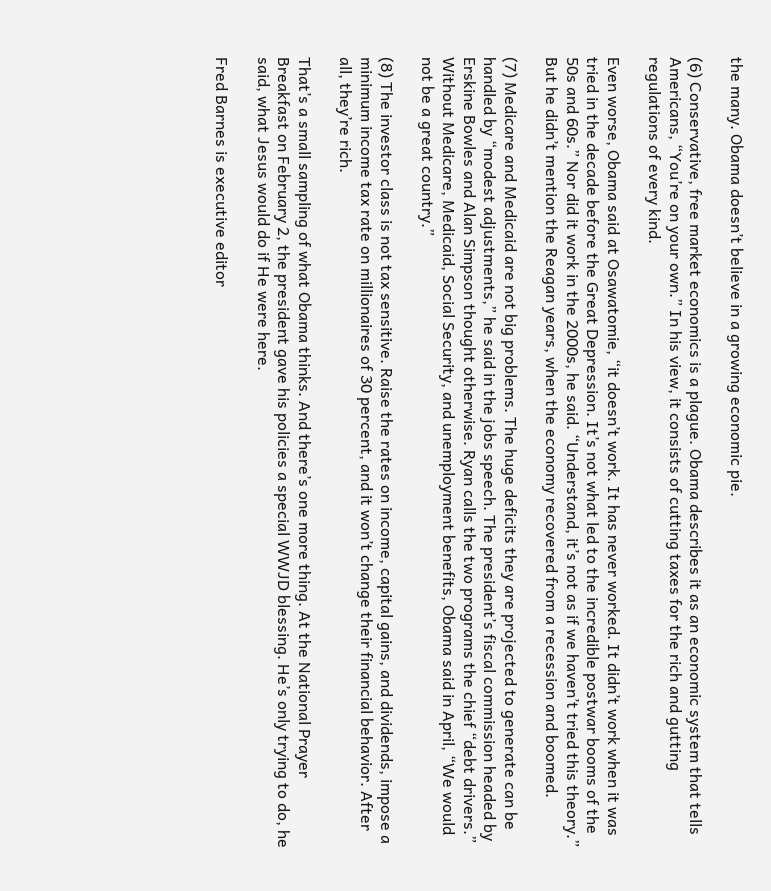the many. Obama doesn’t believe in a growing economic pie.

(6) Conservative, free market economics is a plague. Obama describes it as an economic system that tells Americans, “You’re on your own.” In his view, it consists of cutting taxes for the rich and gutting regulations of every kind.

Even worse, Obama said at Osawatomie, “it doesn’t work. It has never worked. It didn’t work when it was tried in the decade before the Great Depression. It’s not what led to the incredible postwar booms of the 50s and 60s.” Nor did it work in the 2000s, he said. “Understand, it’s not as if we haven’t tried this theory.” But he didn’t mention the Reagan years, when the economy recovered from a recession and boomed.

(7) Medicare and Medicaid are not big problems. The huge deficits they are projected to generate can be handled by “modest adjustments,” he said in the jobs speech. The president’s fiscal commission headed by Erskine Bowles and Alan Simpson thought otherwise. Ryan calls the two programs the chief “debt drivers.” Without Medicare, Medicaid, Social Security, and unemployment benefits, Obama said in April, “We would not be a great country.”

(8) The investor class is not tax sensitive. Raise the rates on income, capital gains, and dividends, impose a minimum income tax rate on millionaires of 30 percent, and it won’t change their financial behavior. After all, they’re rich.

That’s a small sampling of what Obama thinks. And there’s one more thing. At the National Prayer Breakfast on February 2, the president gave his policies a special WWJD blessing. He’s only trying to do, he said, what Jesus would do if He were here.

Fred Barnes is executive editor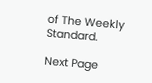of The Weekly Standard.

Next Page